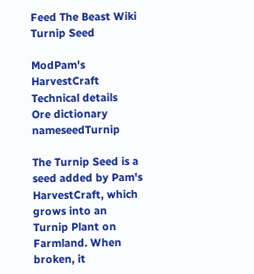Feed The Beast Wiki
Turnip Seed

ModPam's HarvestCraft
Technical details
Ore dictionary nameseedTurnip

The Turnip Seed is a seed added by Pam's HarvestCraft, which grows into an Turnip Plant on Farmland. When broken, it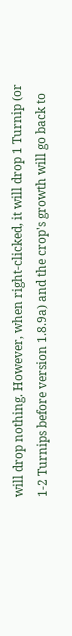will drop nothing. However, when right-clicked, it will drop 1 Turnip (or 1-2 Turnips before version 1.8.9a) and the crop's growth will go back to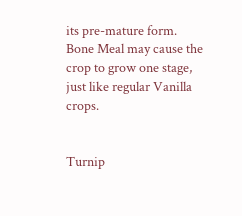its pre-mature form. Bone Meal may cause the crop to grow one stage, just like regular Vanilla crops.


Turnip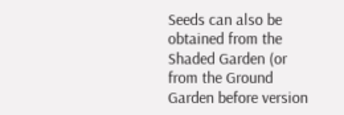Seeds can also be obtained from the Shaded Garden (or from the Ground Garden before version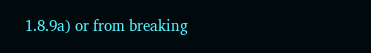1.8.9a) or from breaking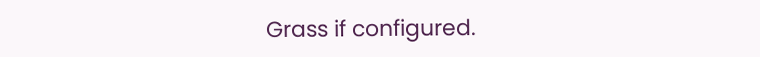Grass if configured.